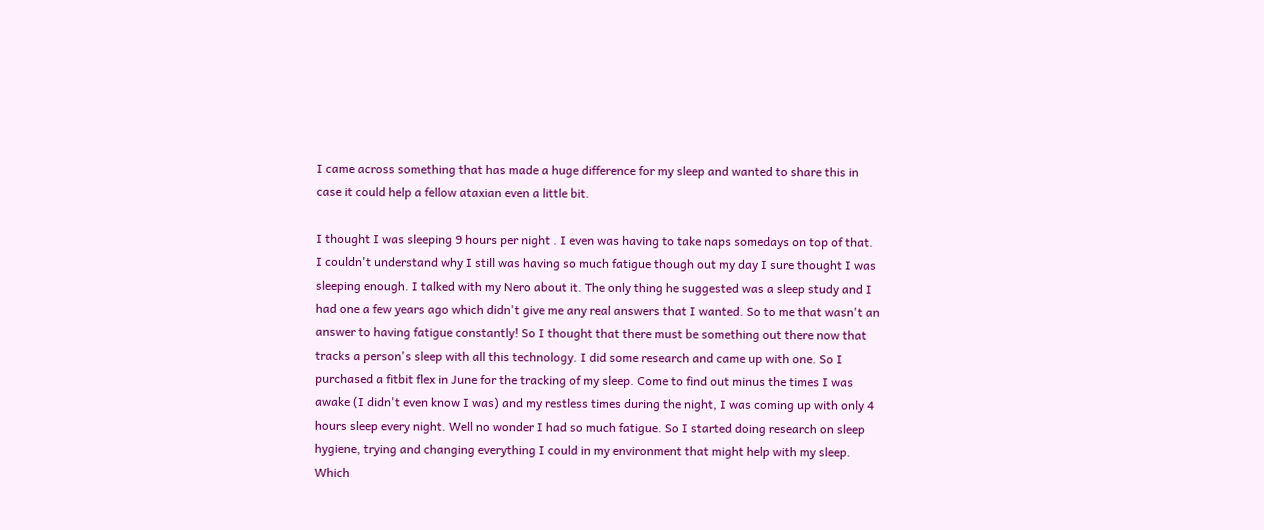I came across something that has made a huge difference for my sleep and wanted to share this in case it could help a fellow ataxian even a little bit.

I thought I was sleeping 9 hours per night . I even was having to take naps somedays on top of that. I couldn't understand why I still was having so much fatigue though out my day I sure thought I was sleeping enough. I talked with my Nero about it. The only thing he suggested was a sleep study and I had one a few years ago which didn't give me any real answers that I wanted. So to me that wasn't an answer to having fatigue constantly! So I thought that there must be something out there now that tracks a person's sleep with all this technology. I did some research and came up with one. So I purchased a fitbit flex in June for the tracking of my sleep. Come to find out minus the times I was awake (I didn't even know I was) and my restless times during the night, I was coming up with only 4 hours sleep every night. Well no wonder I had so much fatigue. So I started doing research on sleep hygiene, trying and changing everything I could in my environment that might help with my sleep. Which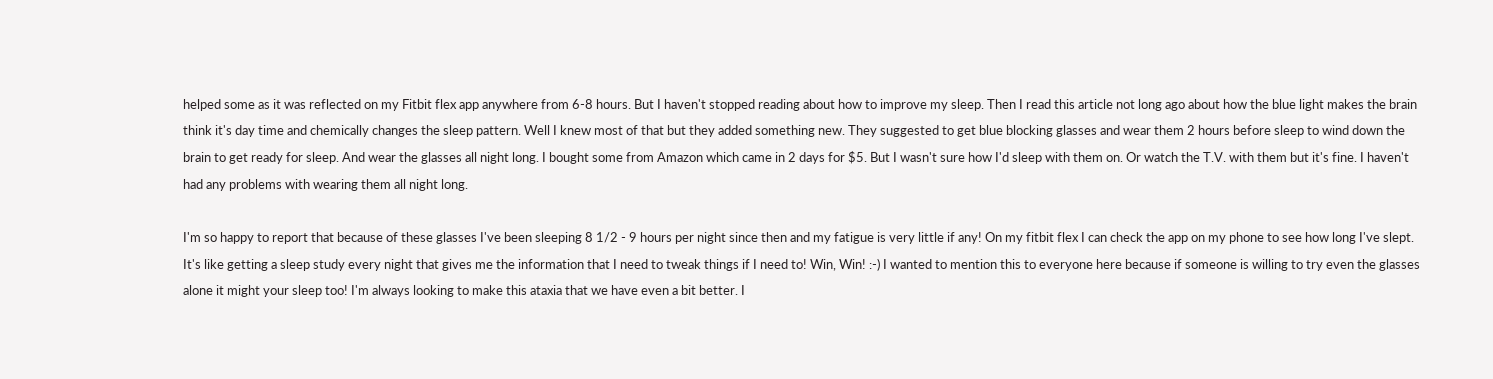helped some as it was reflected on my Fitbit flex app anywhere from 6-8 hours. But I haven't stopped reading about how to improve my sleep. Then I read this article not long ago about how the blue light makes the brain think it's day time and chemically changes the sleep pattern. Well I knew most of that but they added something new. They suggested to get blue blocking glasses and wear them 2 hours before sleep to wind down the brain to get ready for sleep. And wear the glasses all night long. I bought some from Amazon which came in 2 days for $5. But I wasn't sure how I'd sleep with them on. Or watch the T.V. with them but it's fine. I haven't had any problems with wearing them all night long.

I'm so happy to report that because of these glasses I've been sleeping 8 1/2 - 9 hours per night since then and my fatigue is very little if any! On my fitbit flex I can check the app on my phone to see how long I've slept. It's like getting a sleep study every night that gives me the information that I need to tweak things if I need to! Win, Win! :-) I wanted to mention this to everyone here because if someone is willing to try even the glasses alone it might your sleep too! I'm always looking to make this ataxia that we have even a bit better. I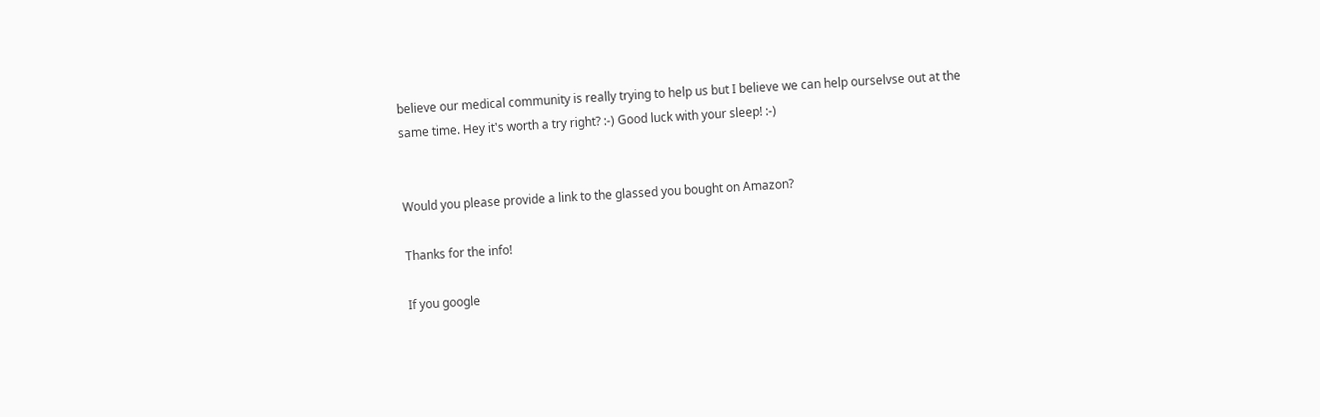believe our medical community is really trying to help us but I believe we can help ourselvse out at the same time. Hey it's worth a try right? :-) Good luck with your sleep! :-)


Would you please provide a link to the glassed you bought on Amazon?

Thanks for the info!

If you google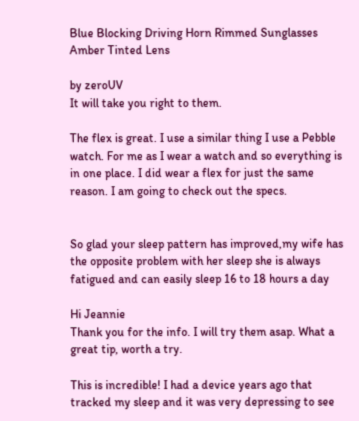Blue Blocking Driving Horn Rimmed Sunglasses Amber Tinted Lens

by zeroUV
It will take you right to them.

The flex is great. I use a similar thing I use a Pebble watch. For me as I wear a watch and so everything is in one place. I did wear a flex for just the same reason. I am going to check out the specs.


So glad your sleep pattern has improved,my wife has the opposite problem with her sleep she is always fatigued and can easily sleep 16 to 18 hours a day

Hi Jeannie
Thank you for the info. I will try them asap. What a great tip, worth a try.

This is incredible! I had a device years ago that tracked my sleep and it was very depressing to see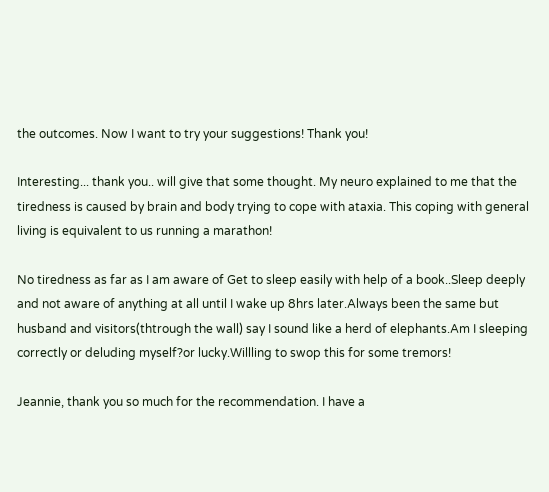the outcomes. Now I want to try your suggestions! Thank you!

Interesting... thank you.. will give that some thought. My neuro explained to me that the tiredness is caused by brain and body trying to cope with ataxia. This coping with general living is equivalent to us running a marathon!

No tiredness as far as I am aware of Get to sleep easily with help of a book..Sleep deeply and not aware of anything at all until I wake up 8hrs later.Always been the same but husband and visitors(thtrough the wall) say I sound like a herd of elephants.Am I sleeping correctly or deluding myself?or lucky.Willling to swop this for some tremors!

Jeannie, thank you so much for the recommendation. I have a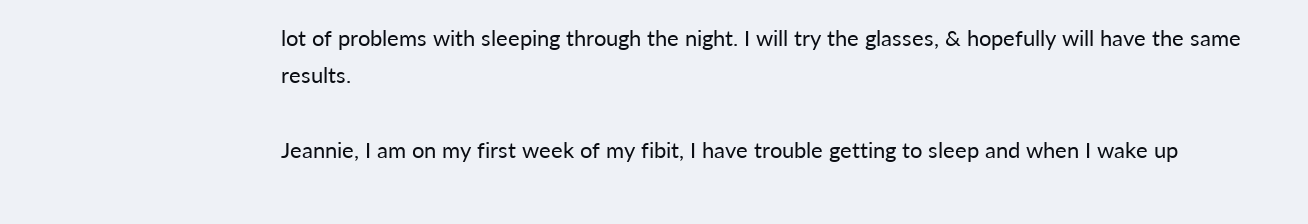lot of problems with sleeping through the night. I will try the glasses, & hopefully will have the same results.

Jeannie, I am on my first week of my fibit, I have trouble getting to sleep and when I wake up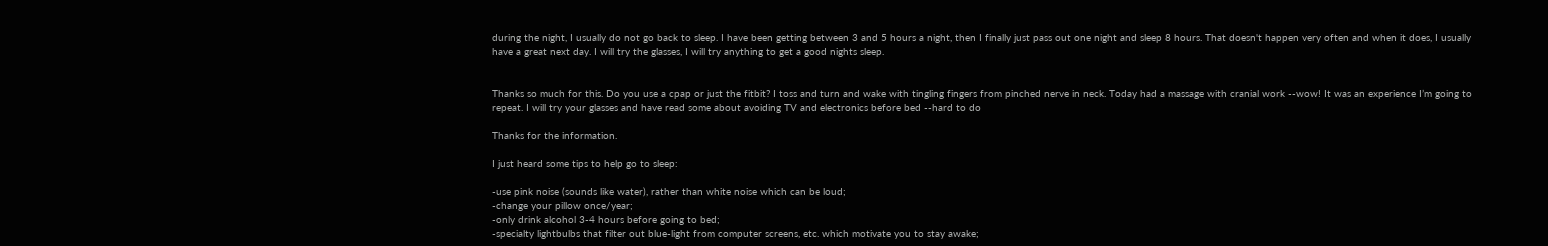during the night, I usually do not go back to sleep. I have been getting between 3 and 5 hours a night, then I finally just pass out one night and sleep 8 hours. That doesn't happen very often and when it does, I usually have a great next day. I will try the glasses, I will try anything to get a good nights sleep.


Thanks so much for this. Do you use a cpap or just the fitbit? I toss and turn and wake with tingling fingers from pinched nerve in neck. Today had a massage with cranial work --wow! It was an experience I’m going to repeat. I will try your glasses and have read some about avoiding TV and electronics before bed --hard to do

Thanks for the information.

I just heard some tips to help go to sleep:

-use pink noise (sounds like water), rather than white noise which can be loud;
-change your pillow once/year;
-only drink alcohol 3-4 hours before going to bed;
-specialty lightbulbs that filter out blue-light from computer screens, etc. which motivate you to stay awake;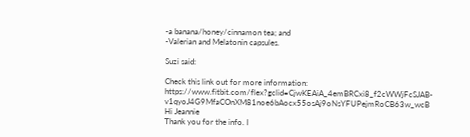-a banana/honey/cinnamon tea; and
-Valerian and Melatonin capsules.

Suzi said:

Check this link out for more information: https://www.fitbit.com/flex?gclid=CjwKEAiA_4emBRCxi8_f2cWWjFcSJAB-v1qyoJ4G9MfaCOnXM81noe6bAocx55osAj9oNsYFUPejmRoCB63w_wcB
Hi Jeannie
Thank you for the info. I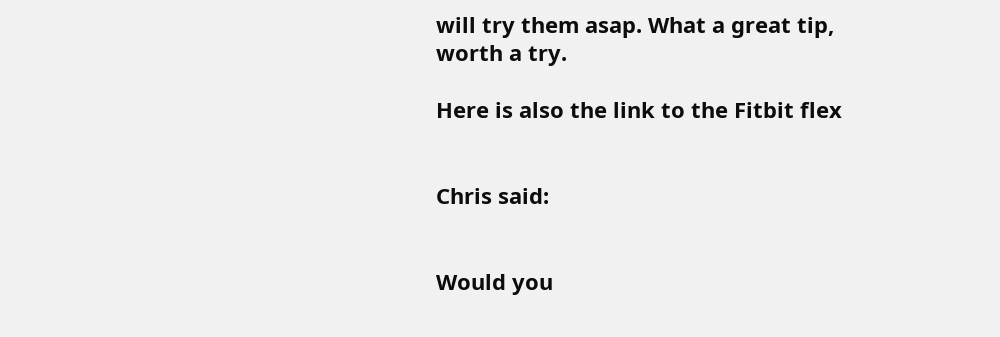will try them asap. What a great tip, worth a try.

Here is also the link to the Fitbit flex


Chris said:


Would you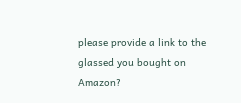please provide a link to the glassed you bought on Amazon?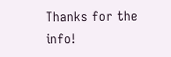Thanks for the info!